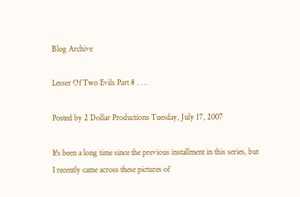Blog Archive

Lesser Of Two Evils Part 8 . . .

Posted by 2 Dollar Productions Tuesday, July 17, 2007

It's been a long time since the previous installment in this series, but I recently came across these pictures of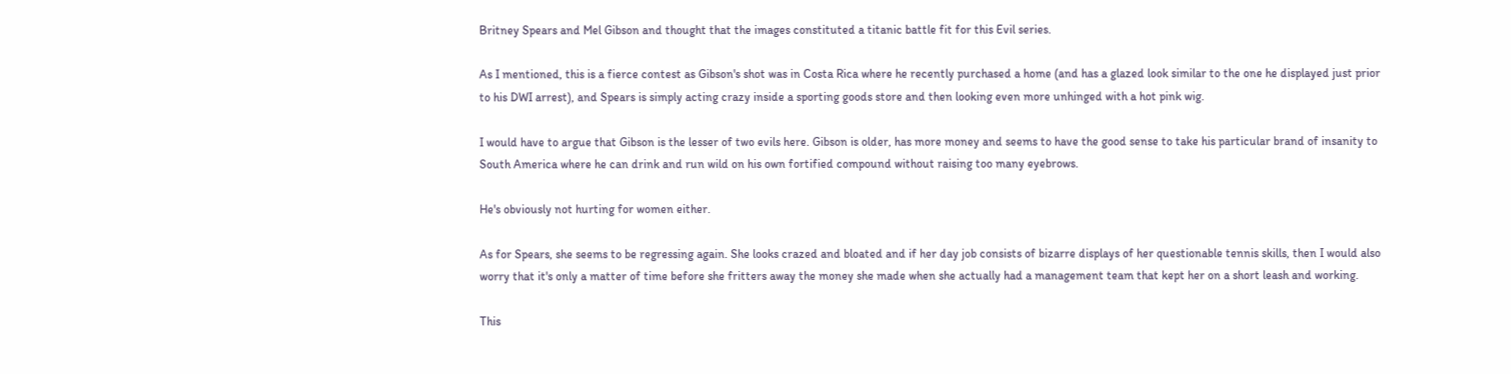Britney Spears and Mel Gibson and thought that the images constituted a titanic battle fit for this Evil series.

As I mentioned, this is a fierce contest as Gibson's shot was in Costa Rica where he recently purchased a home (and has a glazed look similar to the one he displayed just prior to his DWI arrest), and Spears is simply acting crazy inside a sporting goods store and then looking even more unhinged with a hot pink wig.

I would have to argue that Gibson is the lesser of two evils here. Gibson is older, has more money and seems to have the good sense to take his particular brand of insanity to South America where he can drink and run wild on his own fortified compound without raising too many eyebrows.

He's obviously not hurting for women either.

As for Spears, she seems to be regressing again. She looks crazed and bloated and if her day job consists of bizarre displays of her questionable tennis skills, then I would also worry that it's only a matter of time before she fritters away the money she made when she actually had a management team that kept her on a short leash and working.

This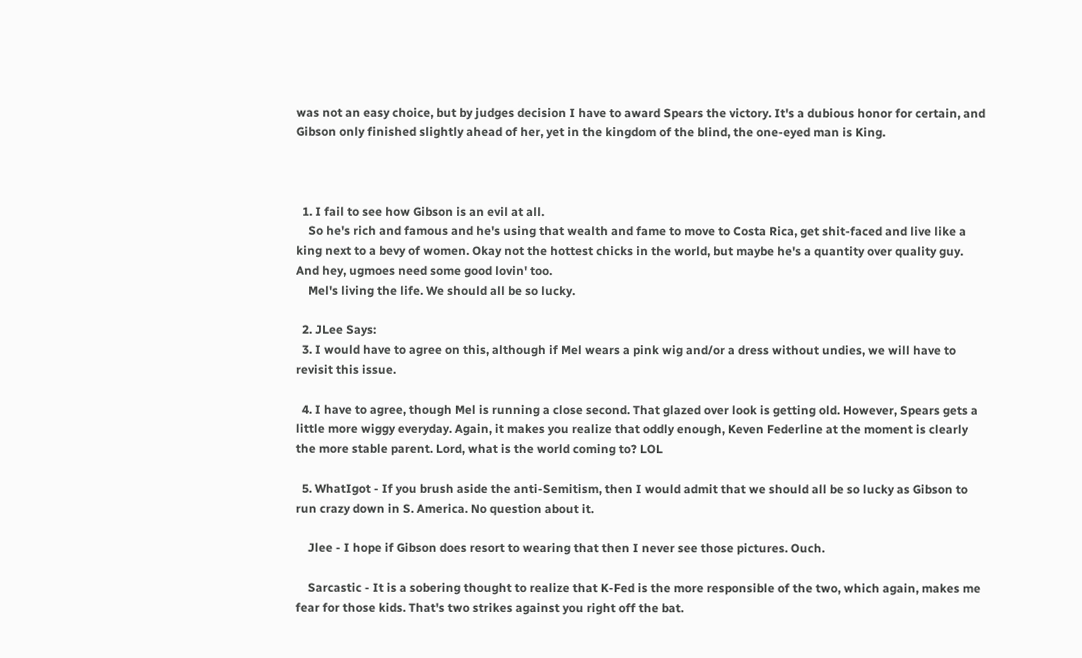was not an easy choice, but by judges decision I have to award Spears the victory. It's a dubious honor for certain, and Gibson only finished slightly ahead of her, yet in the kingdom of the blind, the one-eyed man is King.



  1. I fail to see how Gibson is an evil at all.
    So he's rich and famous and he's using that wealth and fame to move to Costa Rica, get shit-faced and live like a king next to a bevy of women. Okay not the hottest chicks in the world, but maybe he's a quantity over quality guy. And hey, ugmoes need some good lovin' too.
    Mel's living the life. We should all be so lucky.

  2. JLee Says:
  3. I would have to agree on this, although if Mel wears a pink wig and/or a dress without undies, we will have to revisit this issue.

  4. I have to agree, though Mel is running a close second. That glazed over look is getting old. However, Spears gets a little more wiggy everyday. Again, it makes you realize that oddly enough, Keven Federline at the moment is clearly the more stable parent. Lord, what is the world coming to? LOL

  5. WhatIgot - If you brush aside the anti-Semitism, then I would admit that we should all be so lucky as Gibson to run crazy down in S. America. No question about it.

    Jlee - I hope if Gibson does resort to wearing that then I never see those pictures. Ouch.

    Sarcastic - It is a sobering thought to realize that K-Fed is the more responsible of the two, which again, makes me fear for those kids. That's two strikes against you right off the bat.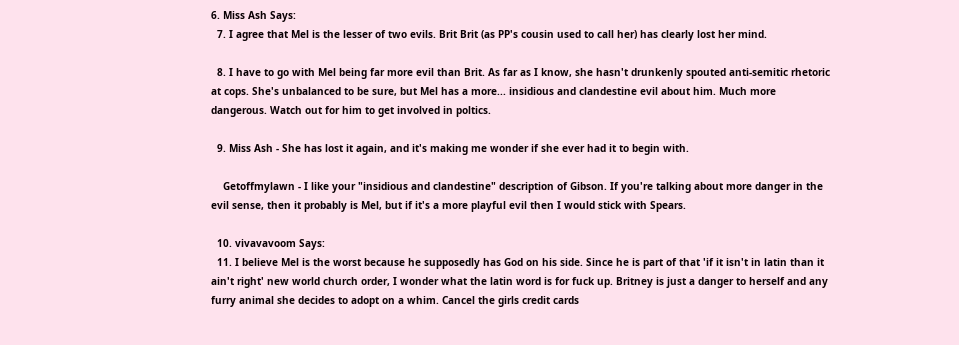6. Miss Ash Says:
  7. I agree that Mel is the lesser of two evils. Brit Brit (as PP's cousin used to call her) has clearly lost her mind.

  8. I have to go with Mel being far more evil than Brit. As far as I know, she hasn't drunkenly spouted anti-semitic rhetoric at cops. She's unbalanced to be sure, but Mel has a more... insidious and clandestine evil about him. Much more dangerous. Watch out for him to get involved in poltics.

  9. Miss Ash - She has lost it again, and it's making me wonder if she ever had it to begin with.

    Getoffmylawn - I like your "insidious and clandestine" description of Gibson. If you're talking about more danger in the evil sense, then it probably is Mel, but if it's a more playful evil then I would stick with Spears.

  10. vivavavoom Says:
  11. I believe Mel is the worst because he supposedly has God on his side. Since he is part of that 'if it isn't in latin than it ain't right' new world church order, I wonder what the latin word is for fuck up. Britney is just a danger to herself and any furry animal she decides to adopt on a whim. Cancel the girls credit cards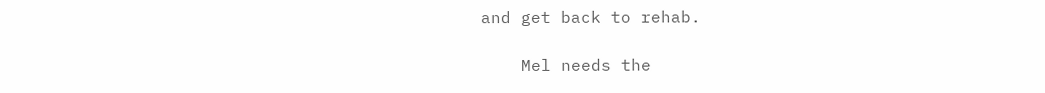and get back to rehab.

    Mel needs the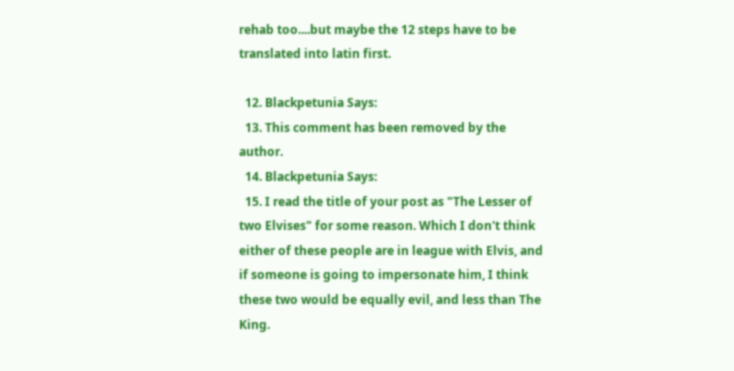rehab too....but maybe the 12 steps have to be translated into latin first.

  12. Blackpetunia Says:
  13. This comment has been removed by the author.
  14. Blackpetunia Says:
  15. I read the title of your post as "The Lesser of two Elvises" for some reason. Which I don't think either of these people are in league with Elvis, and if someone is going to impersonate him, I think these two would be equally evil, and less than The King.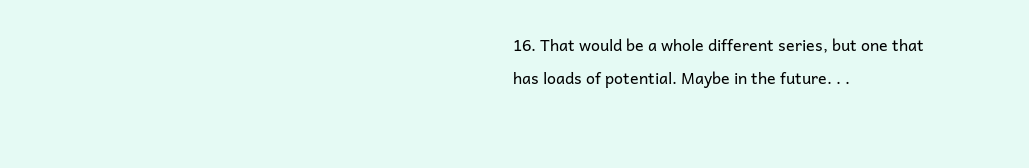16. That would be a whole different series, but one that has loads of potential. Maybe in the future. . .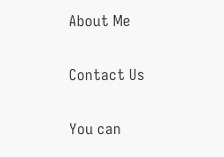About Me

Contact Us

You can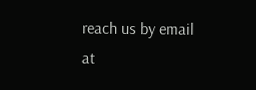reach us by email at